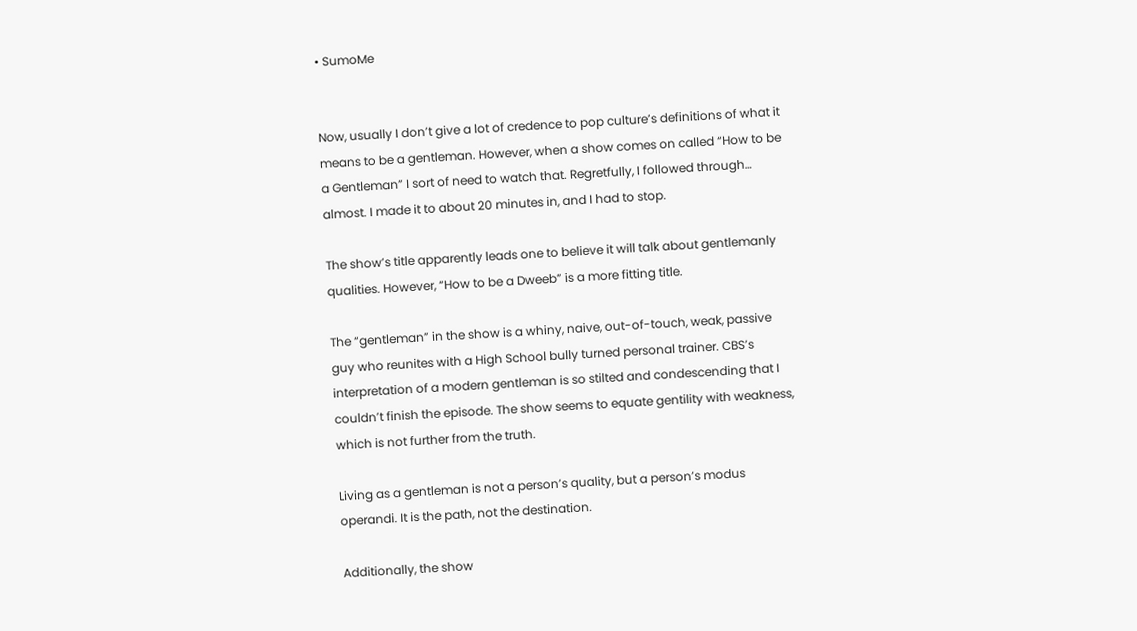• SumoMe


Now, usually I don’t give a lot of credence to pop culture’s definitions of what it means to be a gentleman. However, when a show comes on called “How to be a Gentleman” I sort of need to watch that. Regretfully, I followed through… almost. I made it to about 20 minutes in, and I had to stop.

The show’s title apparently leads one to believe it will talk about gentlemanly qualities. However, “How to be a Dweeb” is a more fitting title.

The “gentleman” in the show is a whiny, naive, out-of-touch, weak, passive guy who reunites with a High School bully turned personal trainer. CBS’s interpretation of a modern gentleman is so stilted and condescending that I couldn’t finish the episode. The show seems to equate gentility with weakness, which is not further from the truth.

Living as a gentleman is not a person’s quality, but a person’s modus operandi. It is the path, not the destination.

Additionally, the show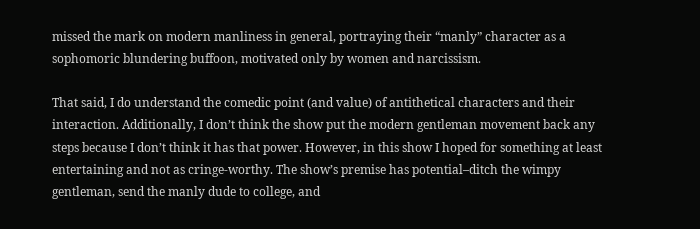missed the mark on modern manliness in general, portraying their “manly” character as a sophomoric blundering buffoon, motivated only by women and narcissism.

That said, I do understand the comedic point (and value) of antithetical characters and their interaction. Additionally, I don’t think the show put the modern gentleman movement back any steps because I don’t think it has that power. However, in this show I hoped for something at least entertaining and not as cringe-worthy. The show’s premise has potential–ditch the wimpy gentleman, send the manly dude to college, and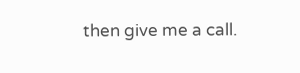then give me a call.